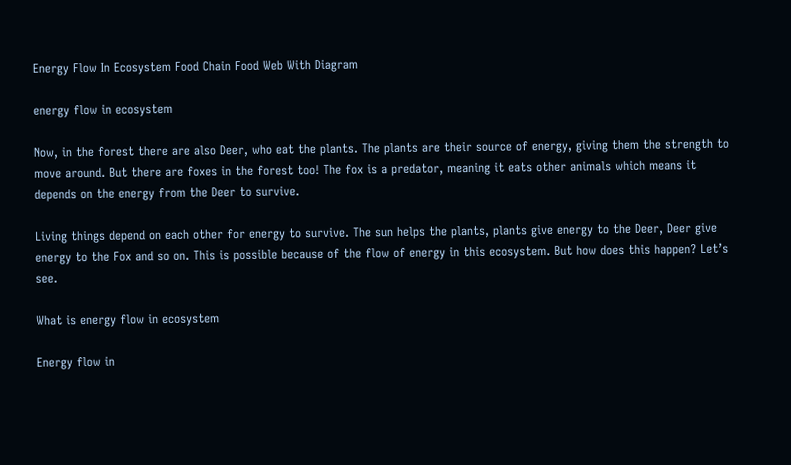Energy Flow In Ecosystem Food Chain Food Web With Diagram

energy flow in ecosystem

Now, in the forest there are also Deer, who eat the plants. The plants are their source of energy, giving them the strength to move around. But there are foxes in the forest too! The fox is a predator, meaning it eats other animals which means it depends on the energy from the Deer to survive.

Living things depend on each other for energy to survive. The sun helps the plants, plants give energy to the Deer, Deer give energy to the Fox and so on. This is possible because of the flow of energy in this ecosystem. But how does this happen? Let’s see.

What is energy flow in ecosystem

Energy flow in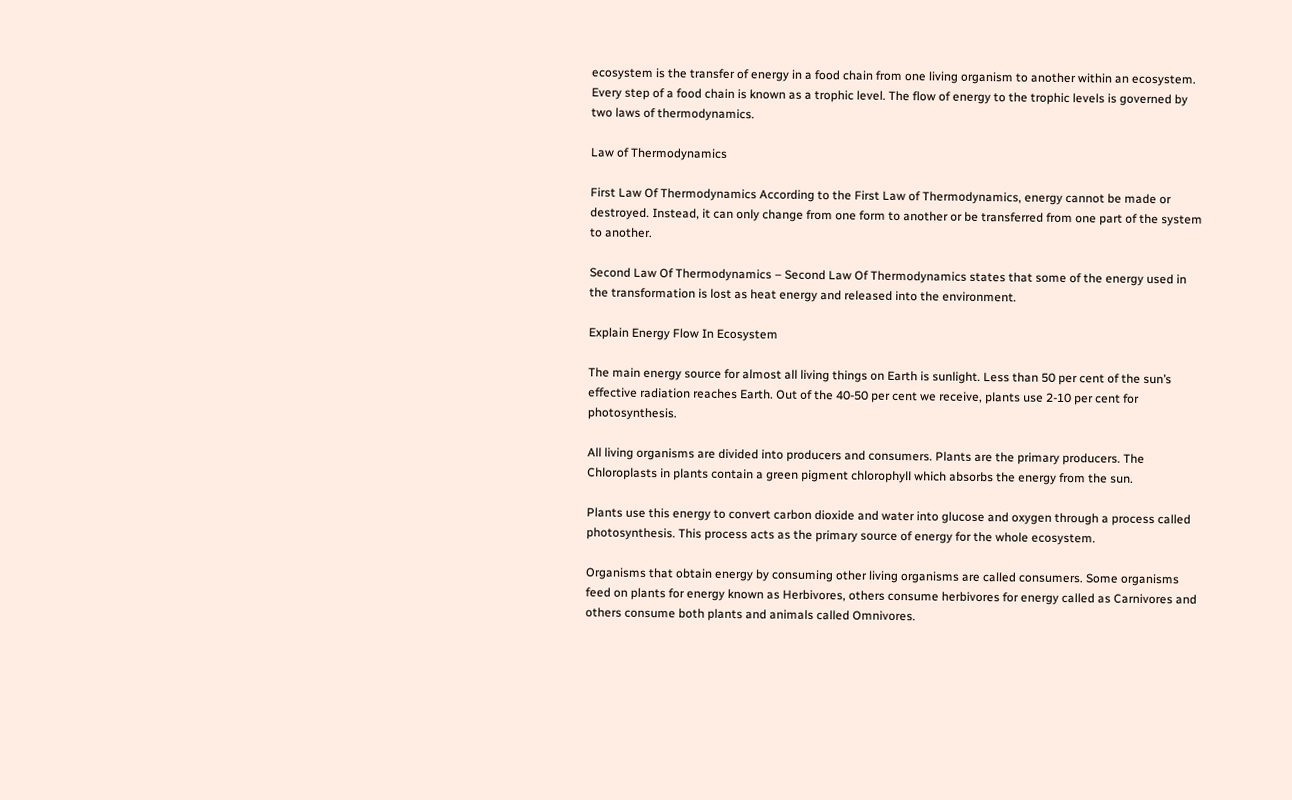ecosystem is the transfer of energy in a food chain from one living organism to another within an ecosystem. Every step of a food chain is known as a trophic level. The flow of energy to the trophic levels is governed by two laws of thermodynamics.

Law of Thermodynamics

First Law Of Thermodynamics According to the First Law of Thermodynamics, energy cannot be made or destroyed. Instead, it can only change from one form to another or be transferred from one part of the system to another.

Second Law Of Thermodynamics – Second Law Of Thermodynamics states that some of the energy used in the transformation is lost as heat energy and released into the environment.

Explain Energy Flow In Ecosystem

The main energy source for almost all living things on Earth is sunlight. Less than 50 per cent of the sun’s effective radiation reaches Earth. Out of the 40-50 per cent we receive, plants use 2-10 per cent for photosynthesis.

All living organisms are divided into producers and consumers. Plants are the primary producers. The Chloroplasts in plants contain a green pigment chlorophyll which absorbs the energy from the sun.

Plants use this energy to convert carbon dioxide and water into glucose and oxygen through a process called photosynthesis. This process acts as the primary source of energy for the whole ecosystem.

Organisms that obtain energy by consuming other living organisms are called consumers. Some organisms feed on plants for energy known as Herbivores, others consume herbivores for energy called as Carnivores and others consume both plants and animals called Omnivores.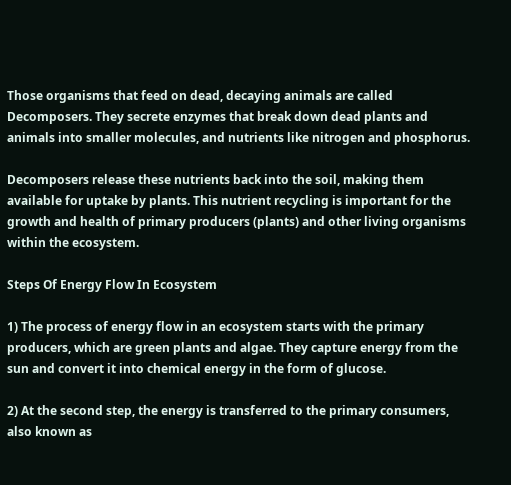Those organisms that feed on dead, decaying animals are called Decomposers. They secrete enzymes that break down dead plants and animals into smaller molecules, and nutrients like nitrogen and phosphorus.

Decomposers release these nutrients back into the soil, making them available for uptake by plants. This nutrient recycling is important for the growth and health of primary producers (plants) and other living organisms within the ecosystem.

Steps Of Energy Flow In Ecosystem

1) The process of energy flow in an ecosystem starts with the primary producers, which are green plants and algae. They capture energy from the sun and convert it into chemical energy in the form of glucose.

2) At the second step, the energy is transferred to the primary consumers, also known as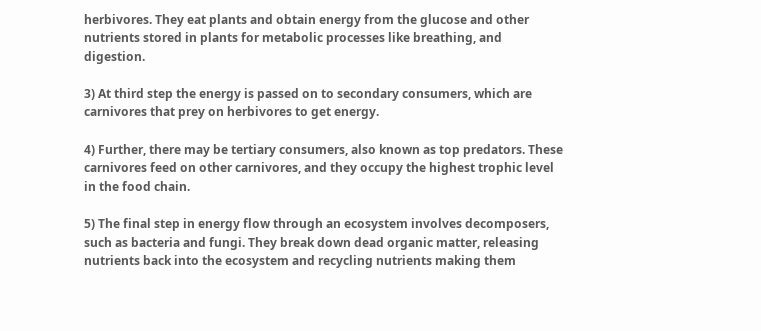herbivores. They eat plants and obtain energy from the glucose and other nutrients stored in plants for metabolic processes like breathing, and digestion.

3) At third step the energy is passed on to secondary consumers, which are carnivores that prey on herbivores to get energy.

4) Further, there may be tertiary consumers, also known as top predators. These carnivores feed on other carnivores, and they occupy the highest trophic level in the food chain.

5) The final step in energy flow through an ecosystem involves decomposers, such as bacteria and fungi. They break down dead organic matter, releasing nutrients back into the ecosystem and recycling nutrients making them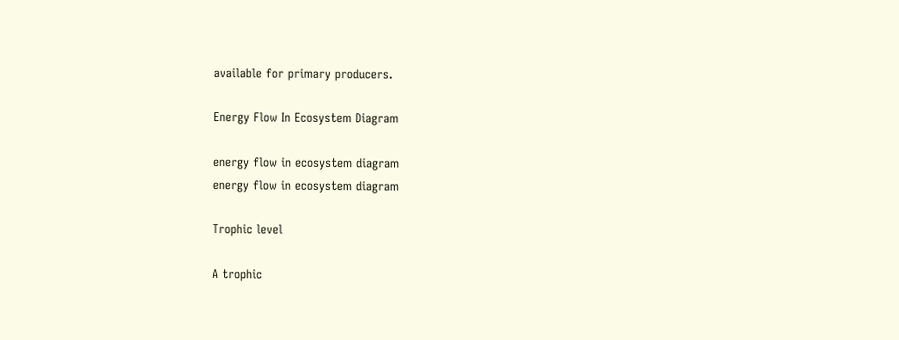available for primary producers.

Energy Flow In Ecosystem Diagram

energy flow in ecosystem diagram
energy flow in ecosystem diagram

Trophic level

A trophic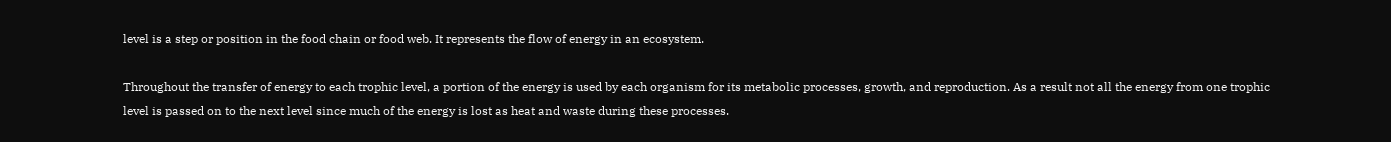level is a step or position in the food chain or food web. It represents the flow of energy in an ecosystem.

Throughout the transfer of energy to each trophic level, a portion of the energy is used by each organism for its metabolic processes, growth, and reproduction. As a result not all the energy from one trophic level is passed on to the next level since much of the energy is lost as heat and waste during these processes.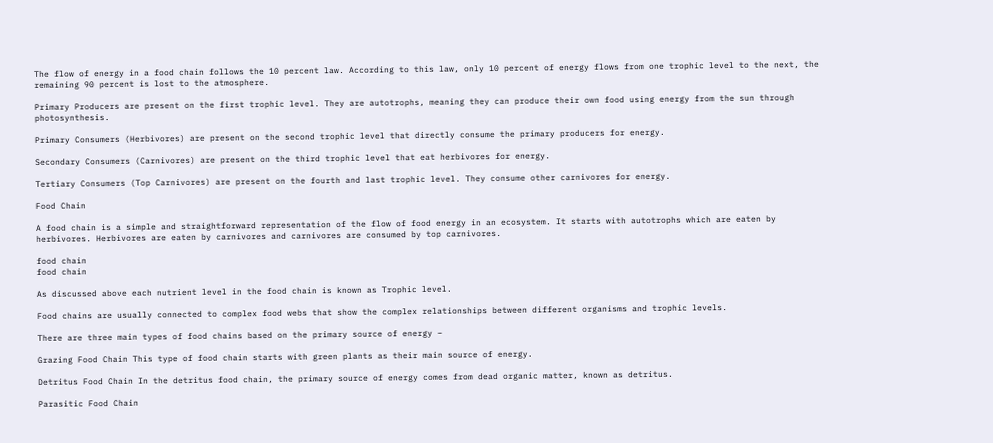The flow of energy in a food chain follows the 10 percent law. According to this law, only 10 percent of energy flows from one trophic level to the next, the remaining 90 percent is lost to the atmosphere.

Primary Producers are present on the first trophic level. They are autotrophs, meaning they can produce their own food using energy from the sun through photosynthesis.

Primary Consumers (Herbivores) are present on the second trophic level that directly consume the primary producers for energy.

Secondary Consumers (Carnivores) are present on the third trophic level that eat herbivores for energy.

Tertiary Consumers (Top Carnivores) are present on the fourth and last trophic level. They consume other carnivores for energy.

Food Chain

A food chain is a simple and straightforward representation of the flow of food energy in an ecosystem. It starts with autotrophs which are eaten by herbivores. Herbivores are eaten by carnivores and carnivores are consumed by top carnivores.

food chain
food chain

As discussed above each nutrient level in the food chain is known as Trophic level.

Food chains are usually connected to complex food webs that show the complex relationships between different organisms and trophic levels.

There are three main types of food chains based on the primary source of energy –

Grazing Food Chain This type of food chain starts with green plants as their main source of energy.

Detritus Food Chain In the detritus food chain, the primary source of energy comes from dead organic matter, known as detritus.

Parasitic Food Chain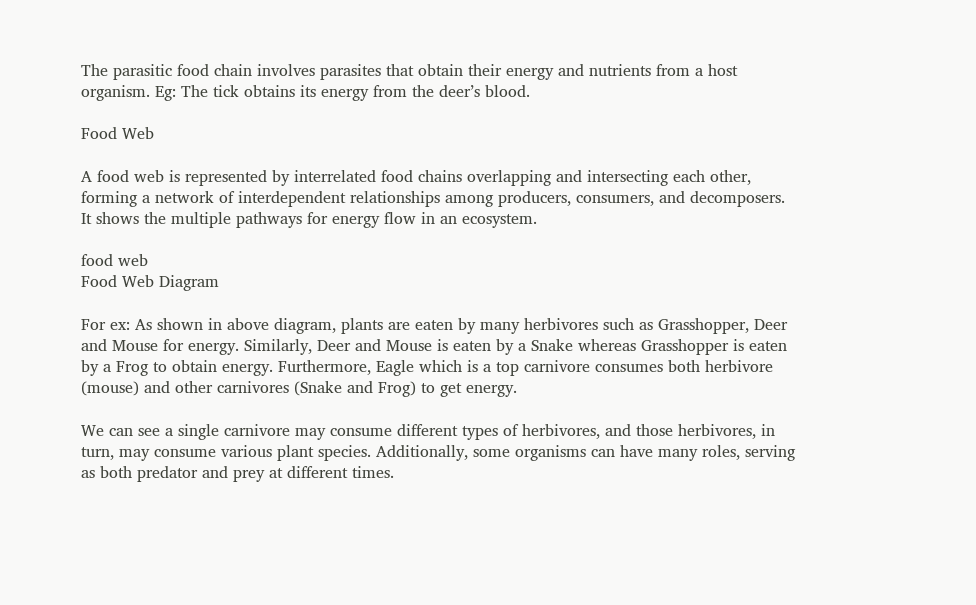The parasitic food chain involves parasites that obtain their energy and nutrients from a host organism. Eg: The tick obtains its energy from the deer’s blood.

Food Web

A food web is represented by interrelated food chains overlapping and intersecting each other, forming a network of interdependent relationships among producers, consumers, and decomposers. It shows the multiple pathways for energy flow in an ecosystem.

food web
Food Web Diagram

For ex: As shown in above diagram, plants are eaten by many herbivores such as Grasshopper, Deer and Mouse for energy. Similarly, Deer and Mouse is eaten by a Snake whereas Grasshopper is eaten by a Frog to obtain energy. Furthermore, Eagle which is a top carnivore consumes both herbivore (mouse) and other carnivores (Snake and Frog) to get energy.

We can see a single carnivore may consume different types of herbivores, and those herbivores, in turn, may consume various plant species. Additionally, some organisms can have many roles, serving as both predator and prey at different times.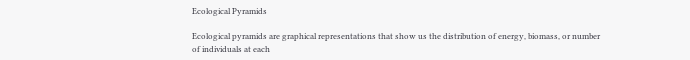Ecological Pyramids

Ecological pyramids are graphical representations that show us the distribution of energy, biomass, or number of individuals at each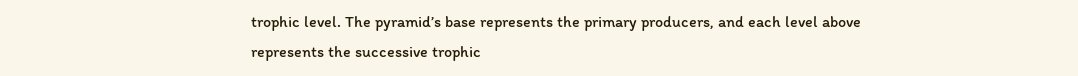trophic level. The pyramid’s base represents the primary producers, and each level above represents the successive trophic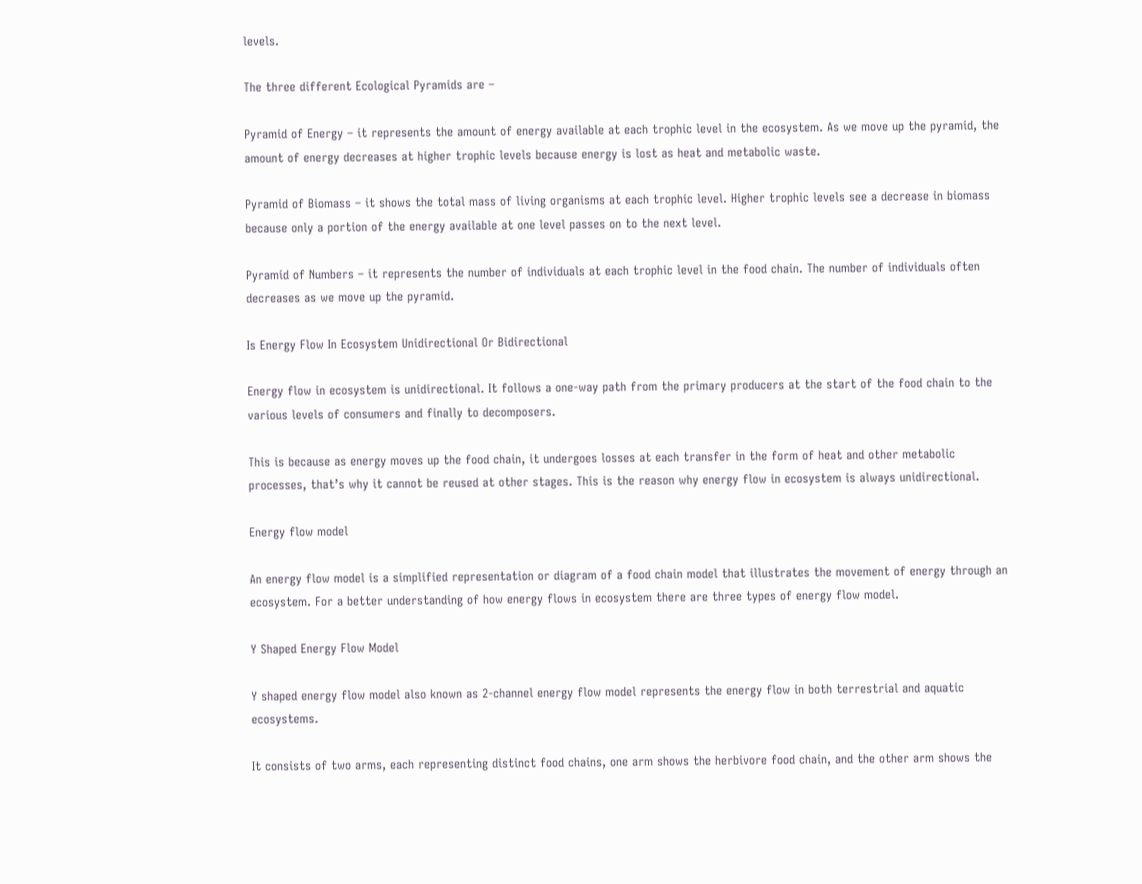levels.

The three different Ecological Pyramids are –

Pyramid of Energy – it represents the amount of energy available at each trophic level in the ecosystem. As we move up the pyramid, the amount of energy decreases at higher trophic levels because energy is lost as heat and metabolic waste.

Pyramid of Biomass – it shows the total mass of living organisms at each trophic level. Higher trophic levels see a decrease in biomass because only a portion of the energy available at one level passes on to the next level.

Pyramid of Numbers – it represents the number of individuals at each trophic level in the food chain. The number of individuals often decreases as we move up the pyramid.

Is Energy Flow In Ecosystem Unidirectional Or Bidirectional

Energy flow in ecosystem is unidirectional. It follows a one-way path from the primary producers at the start of the food chain to the various levels of consumers and finally to decomposers.

This is because as energy moves up the food chain, it undergoes losses at each transfer in the form of heat and other metabolic processes, that’s why it cannot be reused at other stages. This is the reason why energy flow in ecosystem is always unidirectional.

Energy flow model

An energy flow model is a simplified representation or diagram of a food chain model that illustrates the movement of energy through an ecosystem. For a better understanding of how energy flows in ecosystem there are three types of energy flow model.

Y Shaped Energy Flow Model

Y shaped energy flow model also known as 2-channel energy flow model represents the energy flow in both terrestrial and aquatic ecosystems.

It consists of two arms, each representing distinct food chains, one arm shows the herbivore food chain, and the other arm shows the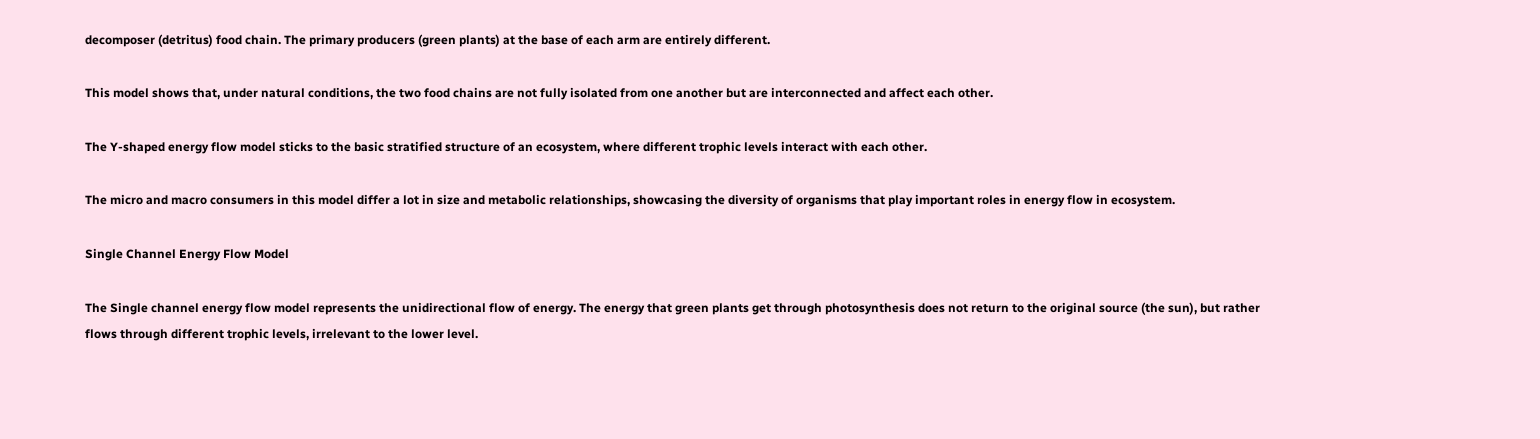decomposer (detritus) food chain. The primary producers (green plants) at the base of each arm are entirely different.

This model shows that, under natural conditions, the two food chains are not fully isolated from one another but are interconnected and affect each other.

The Y-shaped energy flow model sticks to the basic stratified structure of an ecosystem, where different trophic levels interact with each other.

The micro and macro consumers in this model differ a lot in size and metabolic relationships, showcasing the diversity of organisms that play important roles in energy flow in ecosystem.

Single Channel Energy Flow Model

The Single channel energy flow model represents the unidirectional flow of energy. The energy that green plants get through photosynthesis does not return to the original source (the sun), but rather flows through different trophic levels, irrelevant to the lower level.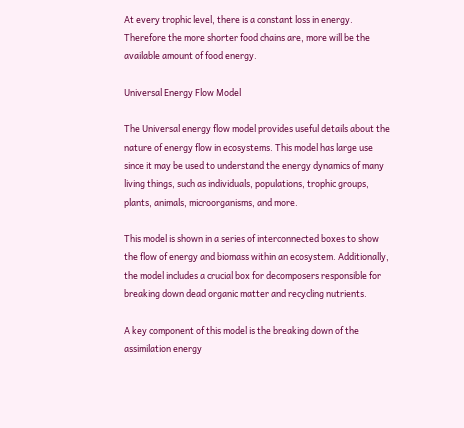At every trophic level, there is a constant loss in energy. Therefore the more shorter food chains are, more will be the available amount of food energy.

Universal Energy Flow Model

The Universal energy flow model provides useful details about the nature of energy flow in ecosystems. This model has large use since it may be used to understand the energy dynamics of many living things, such as individuals, populations, trophic groups, plants, animals, microorganisms, and more.

This model is shown in a series of interconnected boxes to show the flow of energy and biomass within an ecosystem. Additionally, the model includes a crucial box for decomposers responsible for breaking down dead organic matter and recycling nutrients.

A key component of this model is the breaking down of the assimilation energy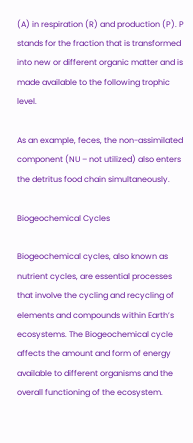(A) in respiration (R) and production (P). P stands for the fraction that is transformed into new or different organic matter and is made available to the following trophic level.

As an example, feces, the non-assimilated component (NU – not utilized) also enters the detritus food chain simultaneously.

Biogeochemical Cycles

Biogeochemical cycles, also known as nutrient cycles, are essential processes that involve the cycling and recycling of elements and compounds within Earth’s ecosystems. The Biogeochemical cycle affects the amount and form of energy available to different organisms and the overall functioning of the ecosystem.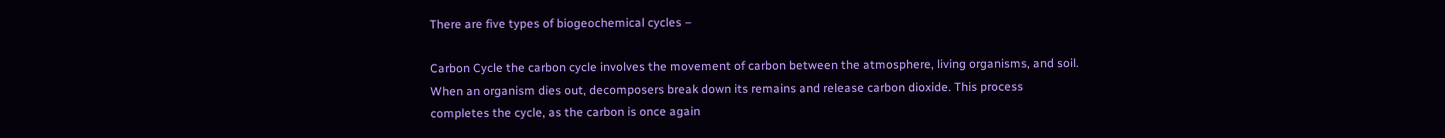There are five types of biogeochemical cycles –

Carbon Cycle the carbon cycle involves the movement of carbon between the atmosphere, living organisms, and soil. When an organism dies out, decomposers break down its remains and release carbon dioxide. This process completes the cycle, as the carbon is once again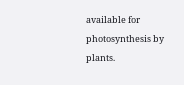available for photosynthesis by plants.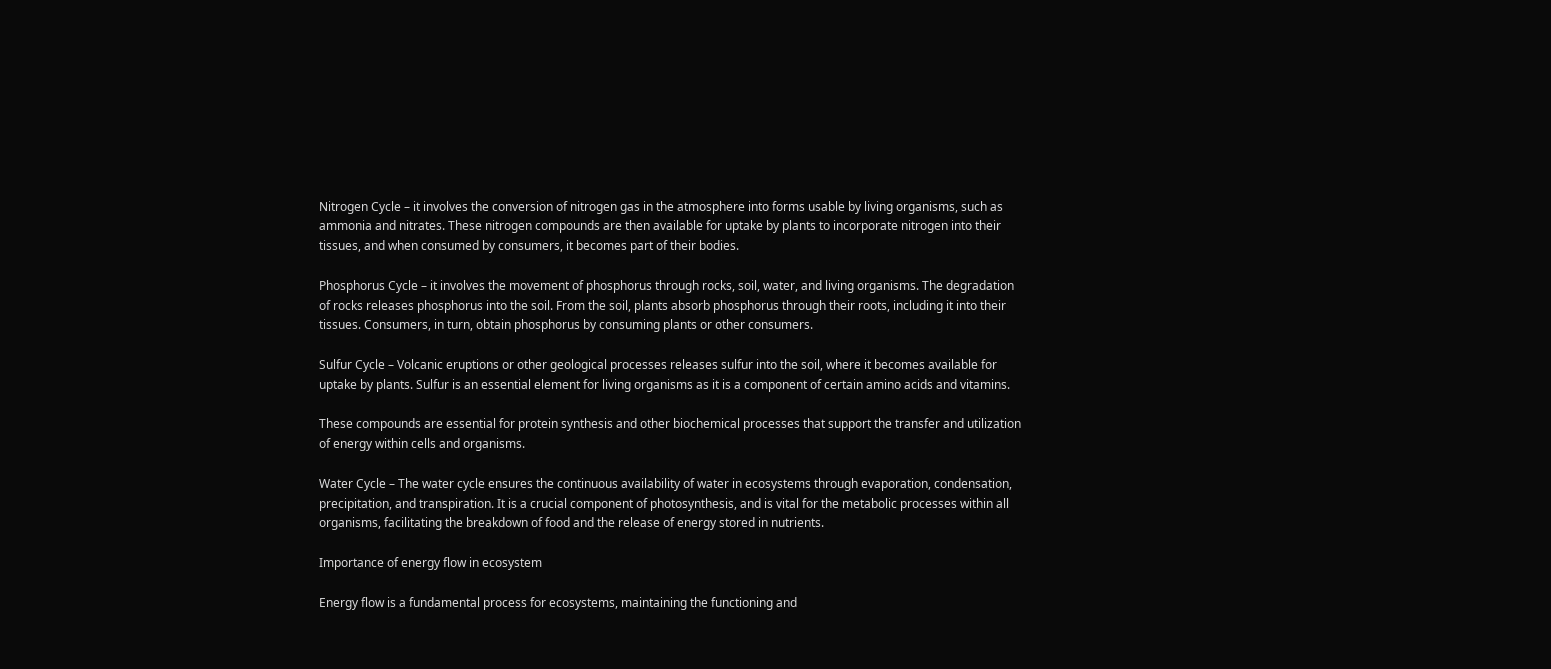Nitrogen Cycle – it involves the conversion of nitrogen gas in the atmosphere into forms usable by living organisms, such as ammonia and nitrates. These nitrogen compounds are then available for uptake by plants to incorporate nitrogen into their tissues, and when consumed by consumers, it becomes part of their bodies.

Phosphorus Cycle – it involves the movement of phosphorus through rocks, soil, water, and living organisms. The degradation of rocks releases phosphorus into the soil. From the soil, plants absorb phosphorus through their roots, including it into their tissues. Consumers, in turn, obtain phosphorus by consuming plants or other consumers.

Sulfur Cycle – Volcanic eruptions or other geological processes releases sulfur into the soil, where it becomes available for uptake by plants. Sulfur is an essential element for living organisms as it is a component of certain amino acids and vitamins.

These compounds are essential for protein synthesis and other biochemical processes that support the transfer and utilization of energy within cells and organisms.

Water Cycle – The water cycle ensures the continuous availability of water in ecosystems through evaporation, condensation, precipitation, and transpiration. It is a crucial component of photosynthesis, and is vital for the metabolic processes within all organisms, facilitating the breakdown of food and the release of energy stored in nutrients.

Importance of energy flow in ecosystem

Energy flow is a fundamental process for ecosystems, maintaining the functioning and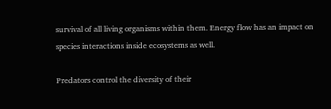survival of all living organisms within them. Energy flow has an impact on species interactions inside ecosystems as well.

Predators control the diversity of their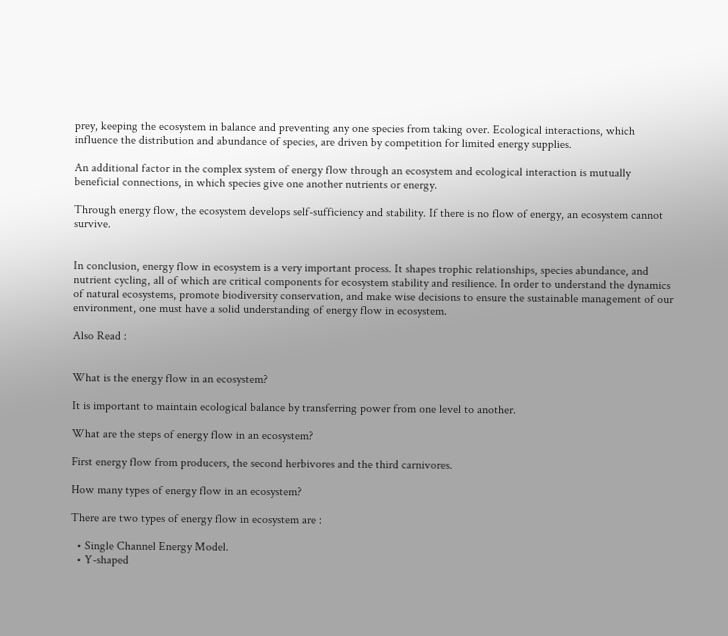prey, keeping the ecosystem in balance and preventing any one species from taking over. Ecological interactions, which influence the distribution and abundance of species, are driven by competition for limited energy supplies.

An additional factor in the complex system of energy flow through an ecosystem and ecological interaction is mutually beneficial connections, in which species give one another nutrients or energy.

Through energy flow, the ecosystem develops self-sufficiency and stability. If there is no flow of energy, an ecosystem cannot survive.


In conclusion, energy flow in ecosystem is a very important process. It shapes trophic relationships, species abundance, and nutrient cycling, all of which are critical components for ecosystem stability and resilience. In order to understand the dynamics of natural ecosystems, promote biodiversity conservation, and make wise decisions to ensure the sustainable management of our environment, one must have a solid understanding of energy flow in ecosystem.

Also Read :


What is the energy flow in an ecosystem?

It is important to maintain ecological balance by transferring power from one level to another.

What are the steps of energy flow in an ecosystem?

First energy flow from producers, the second herbivores and the third carnivores.

How many types of energy flow in an ecosystem?

There are two types of energy flow in ecosystem are :

  • Single Channel Energy Model.
  • Y-shaped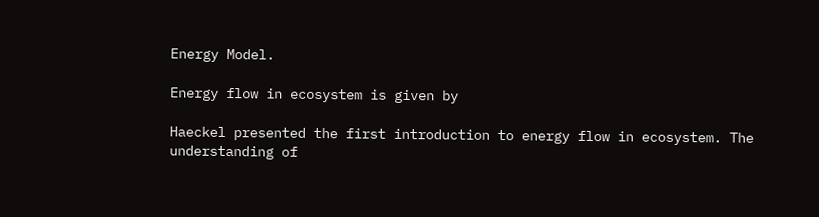Energy Model.

Energy flow in ecosystem is given by

Haeckel presented the first introduction to energy flow in ecosystem. The understanding of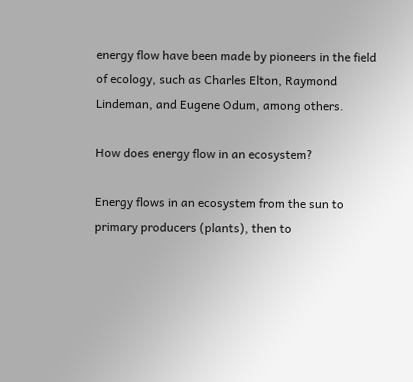energy flow have been made by pioneers in the field of ecology, such as Charles Elton, Raymond Lindeman, and Eugene Odum, among others.

How does energy flow in an ecosystem?

Energy flows in an ecosystem from the sun to primary producers (plants), then to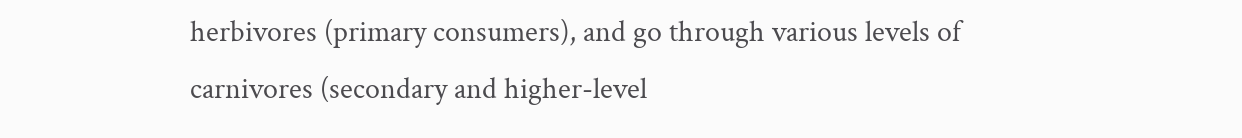herbivores (primary consumers), and go through various levels of carnivores (secondary and higher-level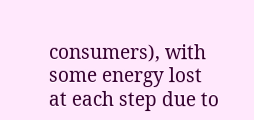consumers), with some energy lost at each step due to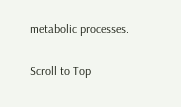metabolic processes.

Scroll to Top